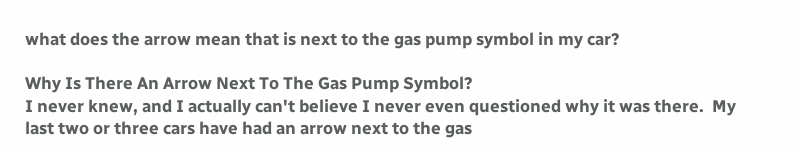what does the arrow mean that is next to the gas pump symbol in my car?

Why Is There An Arrow Next To The Gas Pump Symbol?
I never knew, and I actually can't believe I never even questioned why it was there.  My last two or three cars have had an arrow next to the gas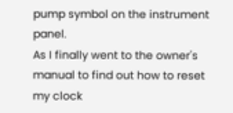pump symbol on the instrument panel.
As I finally went to the owner's manual to find out how to reset my clock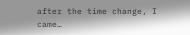after the time change, I came…